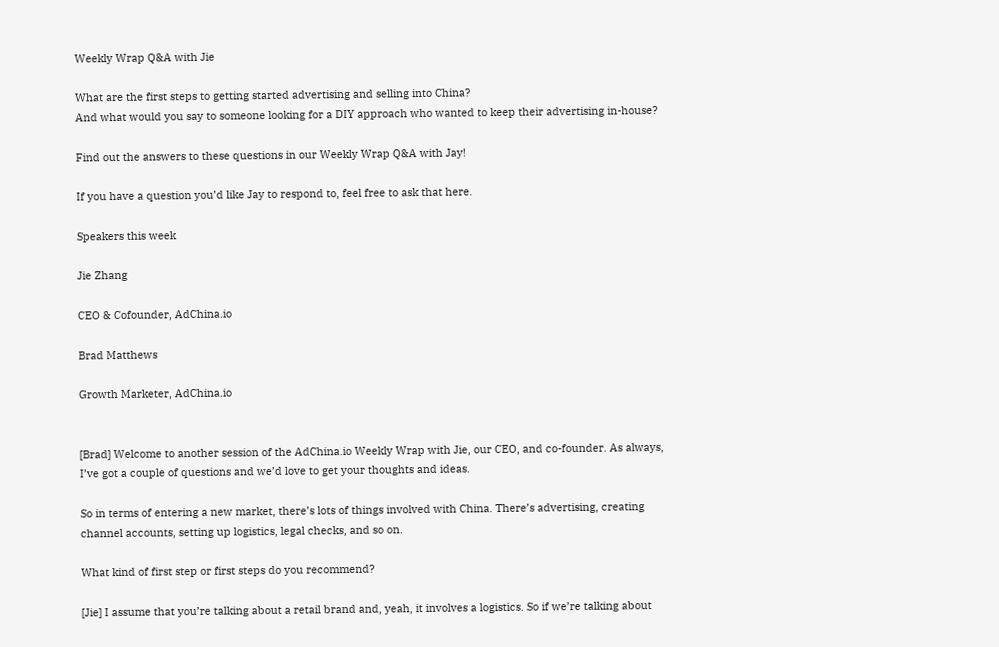Weekly Wrap Q&A with Jie

What are the first steps to getting started advertising and selling into China?
And what would you say to someone looking for a DIY approach who wanted to keep their advertising in-house?

Find out the answers to these questions in our Weekly Wrap Q&A with Jay!

If you have a question you’d like Jay to respond to, feel free to ask that here.

Speakers this week

Jie Zhang

CEO & Cofounder, AdChina.io

Brad Matthews

Growth Marketer, AdChina.io


[Brad] Welcome to another session of the AdChina.io Weekly Wrap with Jie, our CEO, and co-founder. As always, I’ve got a couple of questions and we’d love to get your thoughts and ideas.

So in terms of entering a new market, there’s lots of things involved with China. There’s advertising, creating channel accounts, setting up logistics, legal checks, and so on.

What kind of first step or first steps do you recommend?

[Jie] I assume that you’re talking about a retail brand and, yeah, it involves a logistics. So if we’re talking about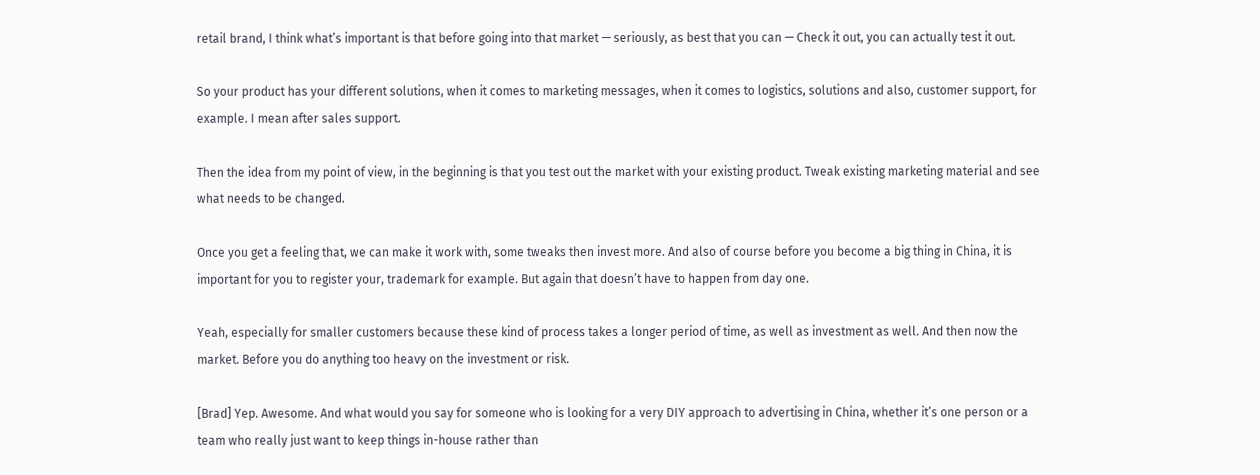retail brand, I think what’s important is that before going into that market — seriously, as best that you can — Check it out, you can actually test it out.

So your product has your different solutions, when it comes to marketing messages, when it comes to logistics, solutions and also, customer support, for example. I mean after sales support.

Then the idea from my point of view, in the beginning is that you test out the market with your existing product. Tweak existing marketing material and see what needs to be changed.

Once you get a feeling that, we can make it work with, some tweaks then invest more. And also of course before you become a big thing in China, it is important for you to register your, trademark for example. But again that doesn’t have to happen from day one.

Yeah, especially for smaller customers because these kind of process takes a longer period of time, as well as investment as well. And then now the market. Before you do anything too heavy on the investment or risk.

[Brad] Yep. Awesome. And what would you say for someone who is looking for a very DIY approach to advertising in China, whether it’s one person or a team who really just want to keep things in-house rather than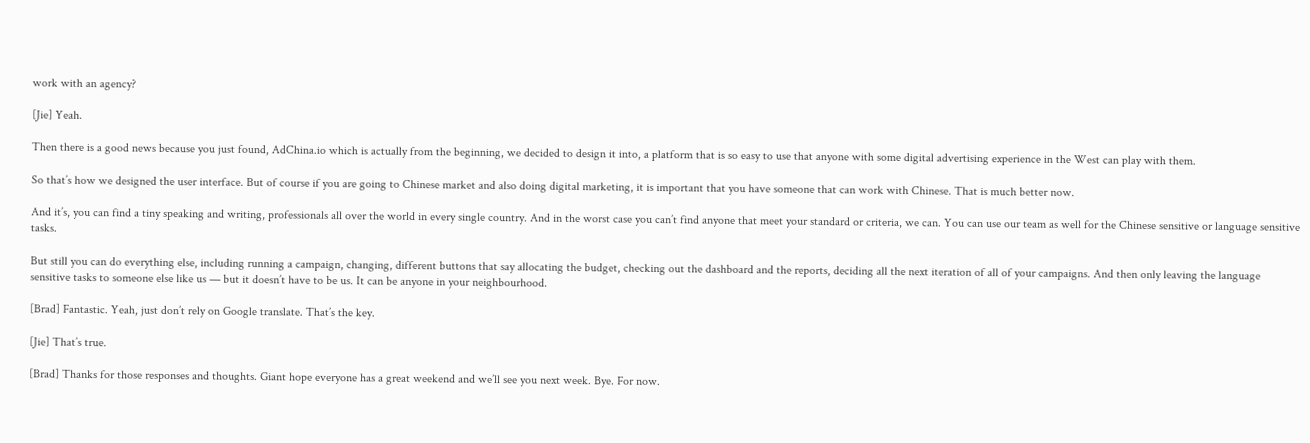work with an agency?

[Jie] Yeah.

Then there is a good news because you just found, AdChina.io which is actually from the beginning, we decided to design it into, a platform that is so easy to use that anyone with some digital advertising experience in the West can play with them.

So that’s how we designed the user interface. But of course if you are going to Chinese market and also doing digital marketing, it is important that you have someone that can work with Chinese. That is much better now.

And it’s, you can find a tiny speaking and writing, professionals all over the world in every single country. And in the worst case you can’t find anyone that meet your standard or criteria, we can. You can use our team as well for the Chinese sensitive or language sensitive tasks.

But still you can do everything else, including running a campaign, changing, different buttons that say allocating the budget, checking out the dashboard and the reports, deciding all the next iteration of all of your campaigns. And then only leaving the language sensitive tasks to someone else like us — but it doesn’t have to be us. It can be anyone in your neighbourhood.

[Brad] Fantastic. Yeah, just don’t rely on Google translate. That’s the key.

[Jie] That’s true.

[Brad] Thanks for those responses and thoughts. Giant hope everyone has a great weekend and we’ll see you next week. Bye. For now.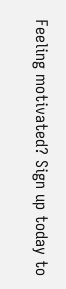Feeling motivated? Sign up today to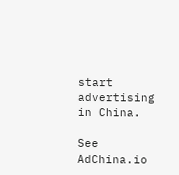start advertising in China.

See AdChina.io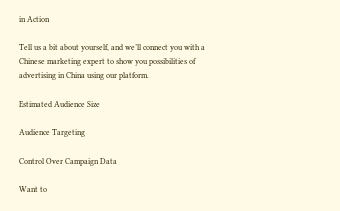in Action

Tell us a bit about yourself, and we’ll connect you with a Chinese marketing expert to show you possibilities of advertising in China using our platform.

Estimated Audience Size

Audience Targeting

Control Over Campaign Data

Want to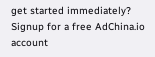get started immediately? Signup for a free AdChina.io account